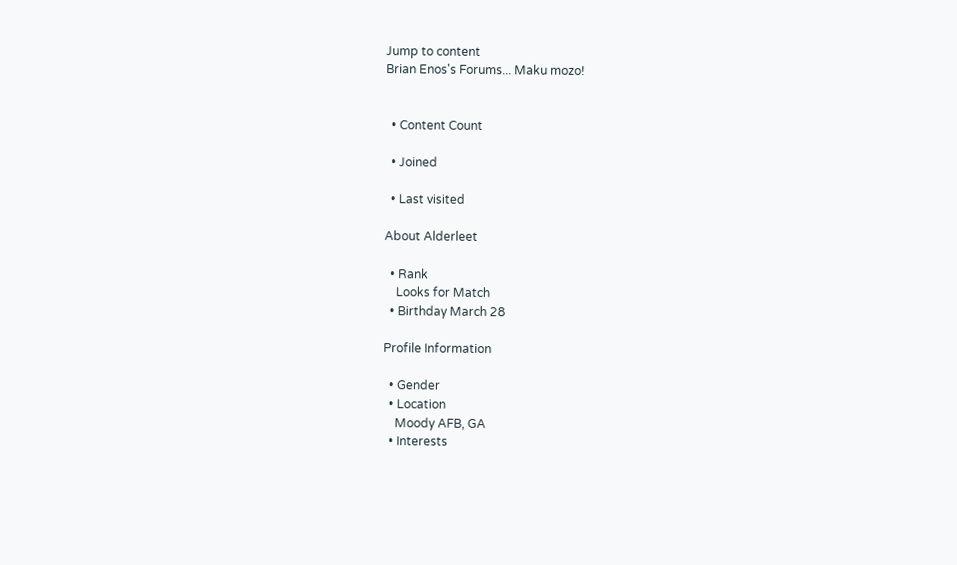Jump to content
Brian Enos's Forums... Maku mozo!


  • Content Count

  • Joined

  • Last visited

About Alderleet

  • Rank
    Looks for Match
  • Birthday March 28

Profile Information

  • Gender
  • Location
    Moody AFB, GA
  • Interests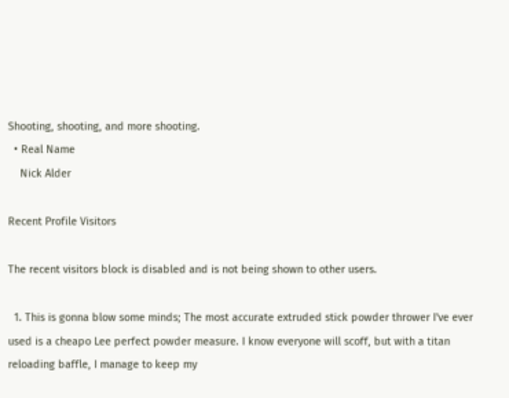Shooting, shooting, and more shooting.
  • Real Name
    Nick Alder

Recent Profile Visitors

The recent visitors block is disabled and is not being shown to other users.

  1. This is gonna blow some minds; The most accurate extruded stick powder thrower I've ever used is a cheapo Lee perfect powder measure. I know everyone will scoff, but with a titan reloading baffle, I manage to keep my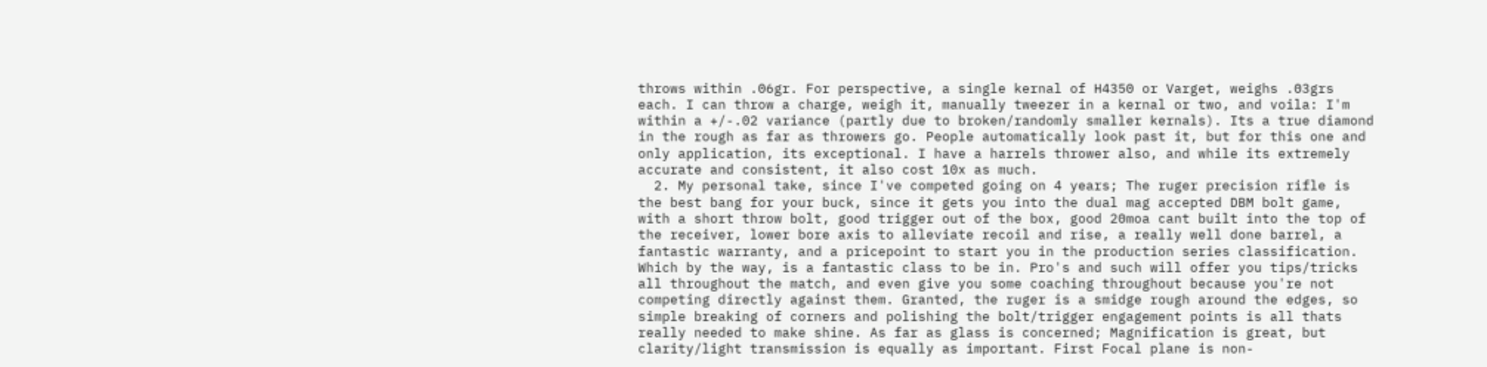throws within .06gr. For perspective, a single kernal of H4350 or Varget, weighs .03grs each. I can throw a charge, weigh it, manually tweezer in a kernal or two, and voila: I'm within a +/-.02 variance (partly due to broken/randomly smaller kernals). Its a true diamond in the rough as far as throwers go. People automatically look past it, but for this one and only application, its exceptional. I have a harrels thrower also, and while its extremely accurate and consistent, it also cost 10x as much.
  2. My personal take, since I've competed going on 4 years; The ruger precision rifle is the best bang for your buck, since it gets you into the dual mag accepted DBM bolt game, with a short throw bolt, good trigger out of the box, good 20moa cant built into the top of the receiver, lower bore axis to alleviate recoil and rise, a really well done barrel, a fantastic warranty, and a pricepoint to start you in the production series classification. Which by the way, is a fantastic class to be in. Pro's and such will offer you tips/tricks all throughout the match, and even give you some coaching throughout because you're not competing directly against them. Granted, the ruger is a smidge rough around the edges, so simple breaking of corners and polishing the bolt/trigger engagement points is all thats really needed to make shine. As far as glass is concerned; Magnification is great, but clarity/light transmission is equally as important. First Focal plane is non-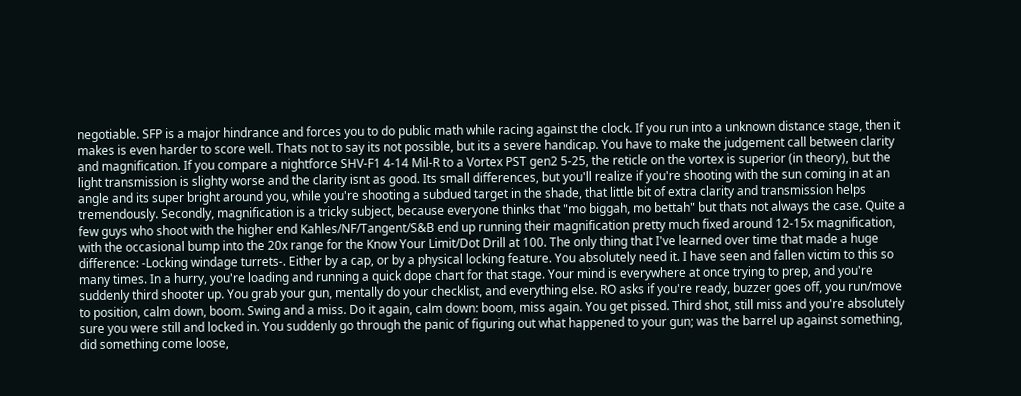negotiable. SFP is a major hindrance and forces you to do public math while racing against the clock. If you run into a unknown distance stage, then it makes is even harder to score well. Thats not to say its not possible, but its a severe handicap. You have to make the judgement call between clarity and magnification. If you compare a nightforce SHV-F1 4-14 Mil-R to a Vortex PST gen2 5-25, the reticle on the vortex is superior (in theory), but the light transmission is slighty worse and the clarity isnt as good. Its small differences, but you'll realize if you're shooting with the sun coming in at an angle and its super bright around you, while you're shooting a subdued target in the shade, that little bit of extra clarity and transmission helps tremendously. Secondly, magnification is a tricky subject, because everyone thinks that "mo biggah, mo bettah" but thats not always the case. Quite a few guys who shoot with the higher end Kahles/NF/Tangent/S&B end up running their magnification pretty much fixed around 12-15x magnification, with the occasional bump into the 20x range for the Know Your Limit/Dot Drill at 100. The only thing that I've learned over time that made a huge difference: -Locking windage turrets-. Either by a cap, or by a physical locking feature. You absolutely need it. I have seen and fallen victim to this so many times. In a hurry, you're loading and running a quick dope chart for that stage. Your mind is everywhere at once trying to prep, and you're suddenly third shooter up. You grab your gun, mentally do your checklist, and everything else. RO asks if you're ready, buzzer goes off, you run/move to position, calm down, boom. Swing and a miss. Do it again, calm down: boom, miss again. You get pissed. Third shot, still miss and you're absolutely sure you were still and locked in. You suddenly go through the panic of figuring out what happened to your gun; was the barrel up against something, did something come loose,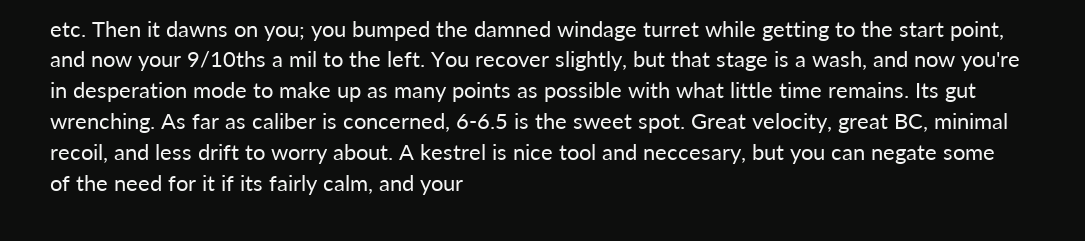etc. Then it dawns on you; you bumped the damned windage turret while getting to the start point, and now your 9/10ths a mil to the left. You recover slightly, but that stage is a wash, and now you're in desperation mode to make up as many points as possible with what little time remains. Its gut wrenching. As far as caliber is concerned, 6-6.5 is the sweet spot. Great velocity, great BC, minimal recoil, and less drift to worry about. A kestrel is nice tool and neccesary, but you can negate some of the need for it if its fairly calm, and your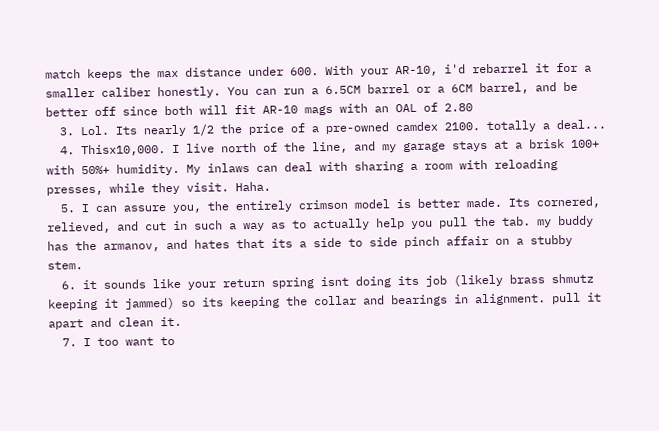match keeps the max distance under 600. With your AR-10, i'd rebarrel it for a smaller caliber honestly. You can run a 6.5CM barrel or a 6CM barrel, and be better off since both will fit AR-10 mags with an OAL of 2.80
  3. Lol. Its nearly 1/2 the price of a pre-owned camdex 2100. totally a deal...
  4. Thisx10,000. I live north of the line, and my garage stays at a brisk 100+ with 50%+ humidity. My inlaws can deal with sharing a room with reloading presses, while they visit. Haha.
  5. I can assure you, the entirely crimson model is better made. Its cornered, relieved, and cut in such a way as to actually help you pull the tab. my buddy has the armanov, and hates that its a side to side pinch affair on a stubby stem.
  6. it sounds like your return spring isnt doing its job (likely brass shmutz keeping it jammed) so its keeping the collar and bearings in alignment. pull it apart and clean it.
  7. I too want to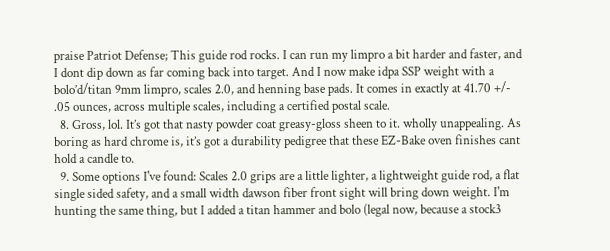praise Patriot Defense; This guide rod rocks. I can run my limpro a bit harder and faster, and I dont dip down as far coming back into target. And I now make idpa SSP weight with a bolo’d/titan 9mm limpro, scales 2.0, and henning base pads. It comes in exactly at 41.70 +/- .05 ounces, across multiple scales, including a certified postal scale.
  8. Gross, lol. It’s got that nasty powder coat greasy-gloss sheen to it. wholly unappealing. As boring as hard chrome is, it’s got a durability pedigree that these EZ-Bake oven finishes cant hold a candle to.
  9. Some options I've found: Scales 2.0 grips are a little lighter, a lightweight guide rod, a flat single sided safety, and a small width dawson fiber front sight will bring down weight. I'm hunting the same thing, but I added a titan hammer and bolo (legal now, because a stock3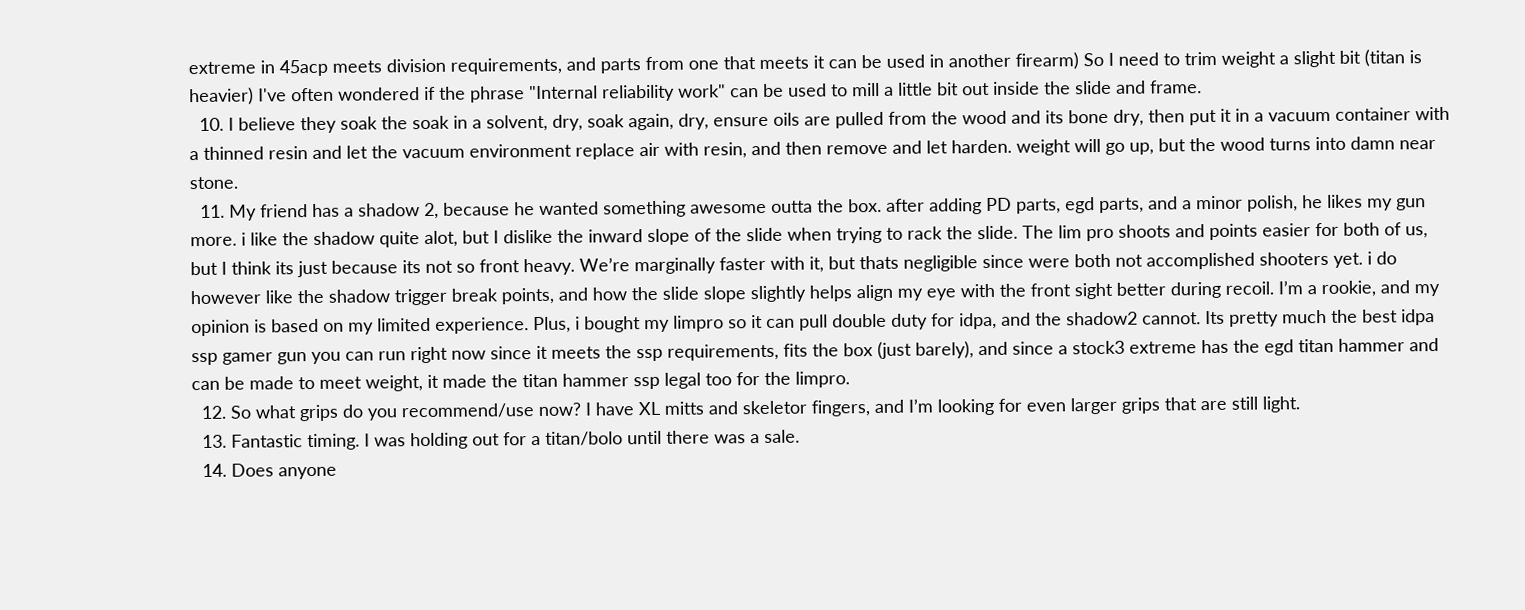extreme in 45acp meets division requirements, and parts from one that meets it can be used in another firearm) So I need to trim weight a slight bit (titan is heavier) I've often wondered if the phrase "Internal reliability work" can be used to mill a little bit out inside the slide and frame.
  10. I believe they soak the soak in a solvent, dry, soak again, dry, ensure oils are pulled from the wood and its bone dry, then put it in a vacuum container with a thinned resin and let the vacuum environment replace air with resin, and then remove and let harden. weight will go up, but the wood turns into damn near stone.
  11. My friend has a shadow 2, because he wanted something awesome outta the box. after adding PD parts, egd parts, and a minor polish, he likes my gun more. i like the shadow quite alot, but I dislike the inward slope of the slide when trying to rack the slide. The lim pro shoots and points easier for both of us, but I think its just because its not so front heavy. We’re marginally faster with it, but thats negligible since were both not accomplished shooters yet. i do however like the shadow trigger break points, and how the slide slope slightly helps align my eye with the front sight better during recoil. I’m a rookie, and my opinion is based on my limited experience. Plus, i bought my limpro so it can pull double duty for idpa, and the shadow2 cannot. Its pretty much the best idpa ssp gamer gun you can run right now since it meets the ssp requirements, fits the box (just barely), and since a stock3 extreme has the egd titan hammer and can be made to meet weight, it made the titan hammer ssp legal too for the limpro.
  12. So what grips do you recommend/use now? I have XL mitts and skeletor fingers, and I’m looking for even larger grips that are still light.
  13. Fantastic timing. I was holding out for a titan/bolo until there was a sale.
  14. Does anyone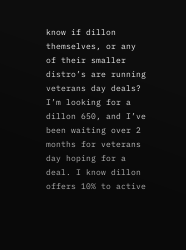know if dillon themselves, or any of their smaller distro’s are running veterans day deals? I’m looking for a dillon 650, and I’ve been waiting over 2 months for veterans day hoping for a deal. I know dillon offers 10% to active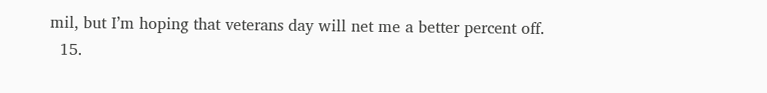mil, but I’m hoping that veterans day will net me a better percent off.
  15.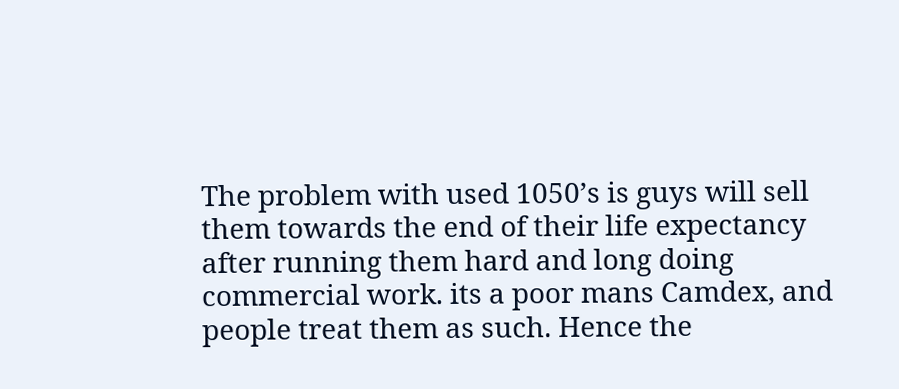The problem with used 1050’s is guys will sell them towards the end of their life expectancy after running them hard and long doing commercial work. its a poor mans Camdex, and people treat them as such. Hence the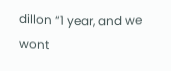dillon “1 year, and we wont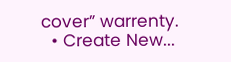cover” warrenty.
  • Create New...